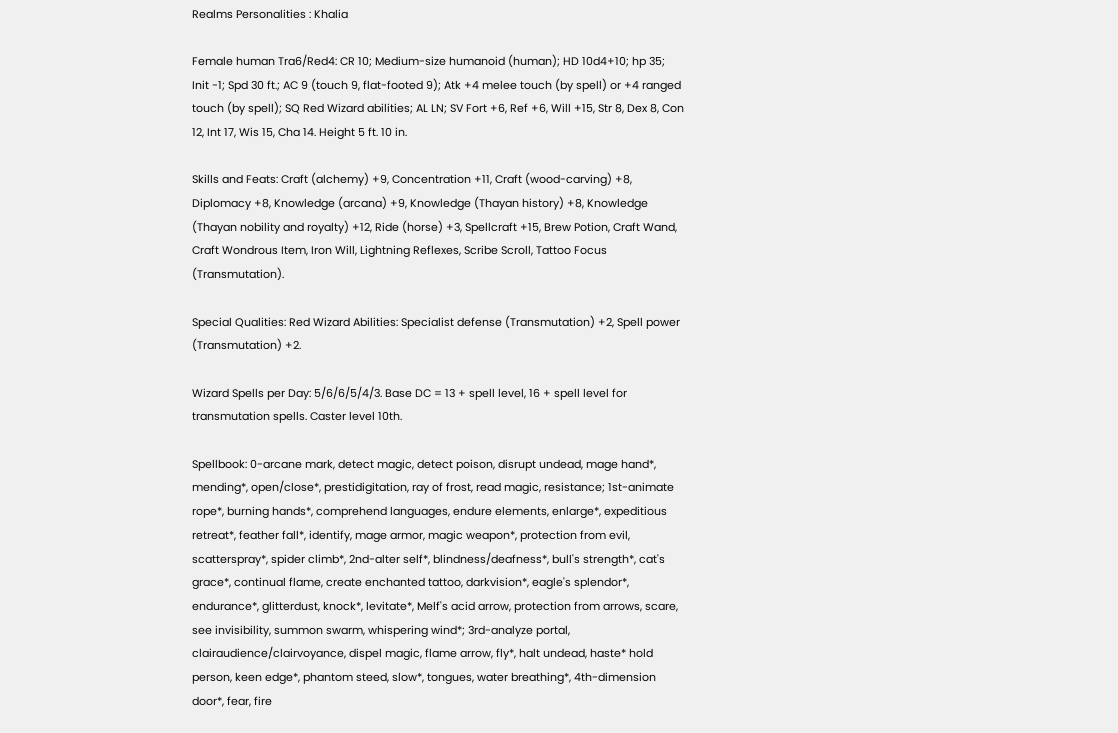Realms Personalities : Khalia

Female human Tra6/Red4: CR 10; Medium-size humanoid (human); HD 10d4+10; hp 35; Init -1; Spd 30 ft.; AC 9 (touch 9, flat-footed 9); Atk +4 melee touch (by spell) or +4 ranged touch (by spell); SQ Red Wizard abilities; AL LN; SV Fort +6, Ref +6, Will +15, Str 8, Dex 8, Con 12, Int 17, Wis 15, Cha 14. Height 5 ft. 10 in.

Skills and Feats: Craft (alchemy) +9, Concentration +11, Craft (wood-carving) +8, Diplomacy +8, Knowledge (arcana) +9, Knowledge (Thayan history) +8, Knowledge (Thayan nobility and royalty) +12, Ride (horse) +3, Spellcraft +15, Brew Potion, Craft Wand, Craft Wondrous Item, Iron Will, Lightning Reflexes, Scribe Scroll, Tattoo Focus (Transmutation).

Special Qualities: Red Wizard Abilities: Specialist defense (Transmutation) +2, Spell power (Transmutation) +2.

Wizard Spells per Day: 5/6/6/5/4/3. Base DC = 13 + spell level, 16 + spell level for transmutation spells. Caster level 10th.

Spellbook: 0-arcane mark, detect magic, detect poison, disrupt undead, mage hand*, mending*, open/close*, prestidigitation, ray of frost, read magic, resistance; 1st-animate rope*, burning hands*, comprehend languages, endure elements, enlarge*, expeditious retreat*, feather fall*, identify, mage armor, magic weapon*, protection from evil, scatterspray*, spider climb*, 2nd-alter self*, blindness/deafness*, bull's strength*, cat's grace*, continual flame, create enchanted tattoo, darkvision*, eagle's splendor*, endurance*, glitterdust, knock*, levitate*, Melf's acid arrow, protection from arrows, scare, see invisibility, summon swarm, whispering wind*; 3rd-analyze portal, clairaudience/clairvoyance, dispel magic, flame arrow, fly*, halt undead, haste* hold person, keen edge*, phantom steed, slow*, tongues, water breathing*, 4th-dimension door*, fear, fire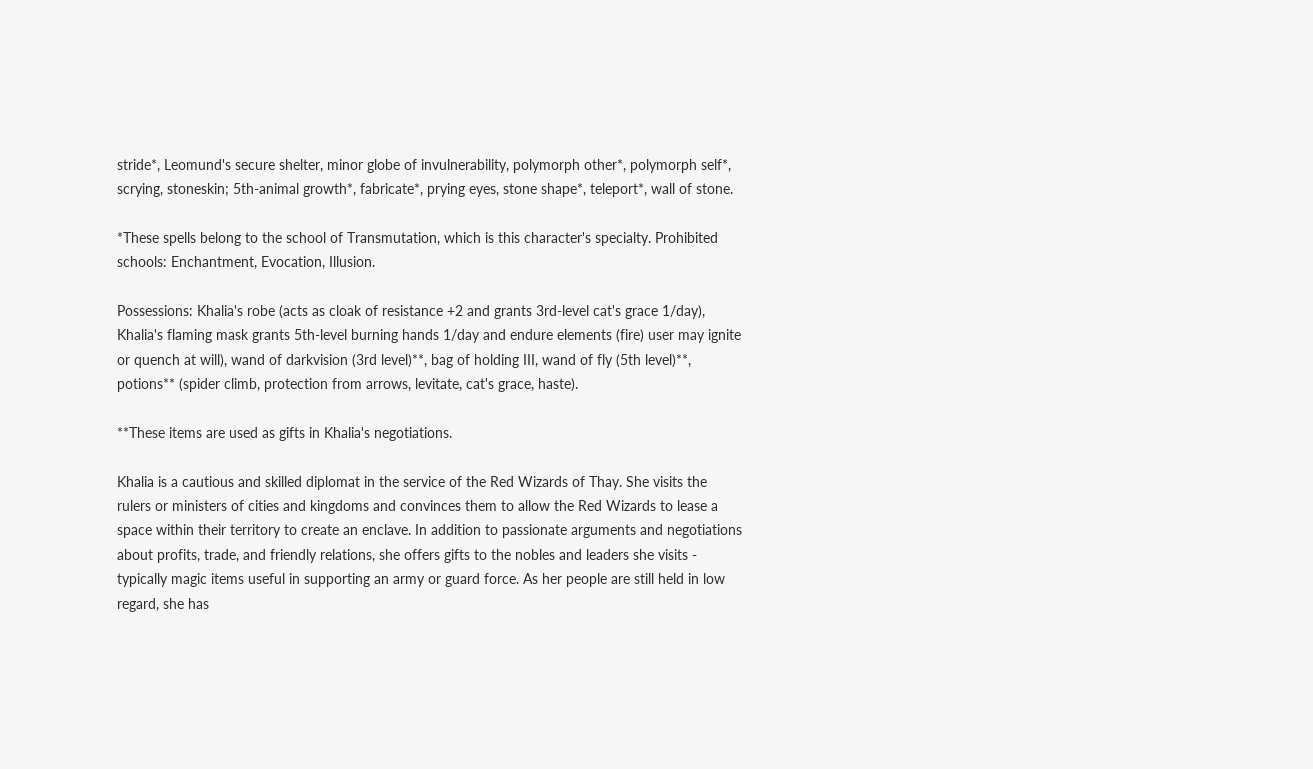stride*, Leomund's secure shelter, minor globe of invulnerability, polymorph other*, polymorph self*, scrying, stoneskin; 5th-animal growth*, fabricate*, prying eyes, stone shape*, teleport*, wall of stone.

*These spells belong to the school of Transmutation, which is this character's specialty. Prohibited schools: Enchantment, Evocation, Illusion.

Possessions: Khalia's robe (acts as cloak of resistance +2 and grants 3rd-level cat's grace 1/day), Khalia's flaming mask grants 5th-level burning hands 1/day and endure elements (fire) user may ignite or quench at will), wand of darkvision (3rd level)**, bag of holding III, wand of fly (5th level)**, potions** (spider climb, protection from arrows, levitate, cat's grace, haste).

**These items are used as gifts in Khalia's negotiations.

Khalia is a cautious and skilled diplomat in the service of the Red Wizards of Thay. She visits the rulers or ministers of cities and kingdoms and convinces them to allow the Red Wizards to lease a space within their territory to create an enclave. In addition to passionate arguments and negotiations about profits, trade, and friendly relations, she offers gifts to the nobles and leaders she visits - typically magic items useful in supporting an army or guard force. As her people are still held in low regard, she has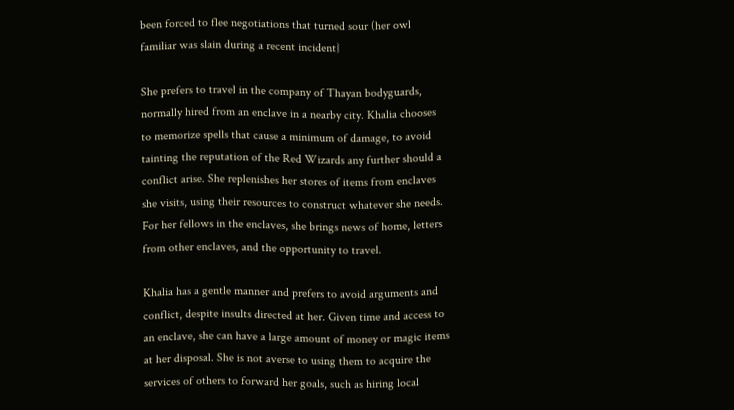been forced to flee negotiations that turned sour (her owl familiar was slain during a recent incident}

She prefers to travel in the company of Thayan bodyguards, normally hired from an enclave in a nearby city. Khalia chooses to memorize spells that cause a minimum of damage, to avoid tainting the reputation of the Red Wizards any further should a conflict arise. She replenishes her stores of items from enclaves she visits, using their resources to construct whatever she needs. For her fellows in the enclaves, she brings news of home, letters from other enclaves, and the opportunity to travel.

Khalia has a gentle manner and prefers to avoid arguments and conflict, despite insults directed at her. Given time and access to an enclave, she can have a large amount of money or magic items at her disposal. She is not averse to using them to acquire the services of others to forward her goals, such as hiring local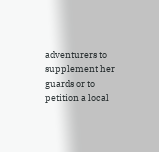adventurers to supplement her guards or to petition a local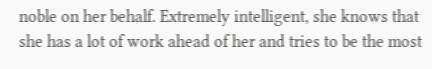noble on her behalf. Extremely intelligent, she knows that she has a lot of work ahead of her and tries to be the most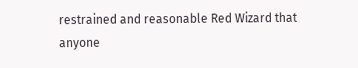restrained and reasonable Red Wizard that anyone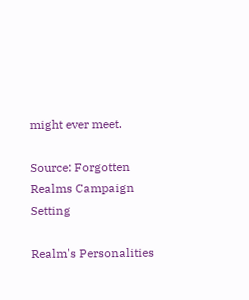might ever meet.

Source: Forgotten Realms Campaign Setting

Realm's Personalities